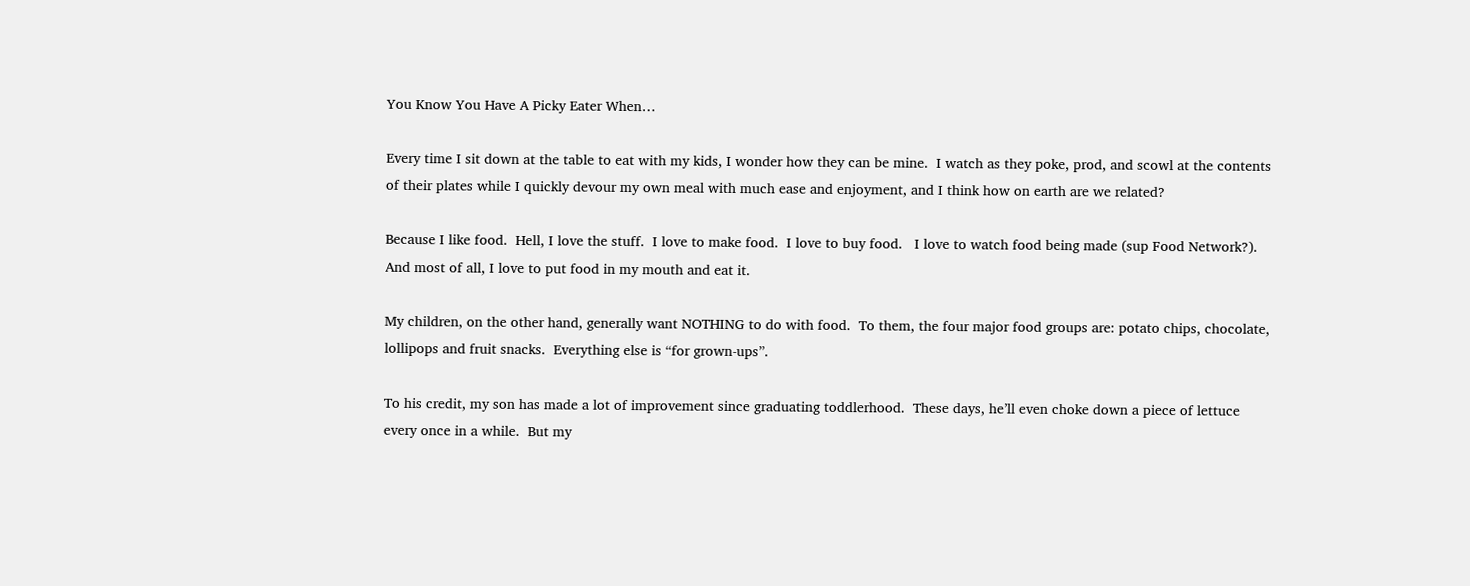You Know You Have A Picky Eater When…

Every time I sit down at the table to eat with my kids, I wonder how they can be mine.  I watch as they poke, prod, and scowl at the contents of their plates while I quickly devour my own meal with much ease and enjoyment, and I think how on earth are we related?

Because I like food.  Hell, I love the stuff.  I love to make food.  I love to buy food.   I love to watch food being made (sup Food Network?). And most of all, I love to put food in my mouth and eat it.

My children, on the other hand, generally want NOTHING to do with food.  To them, the four major food groups are: potato chips, chocolate, lollipops and fruit snacks.  Everything else is “for grown-ups”.

To his credit, my son has made a lot of improvement since graduating toddlerhood.  These days, he’ll even choke down a piece of lettuce every once in a while.  But my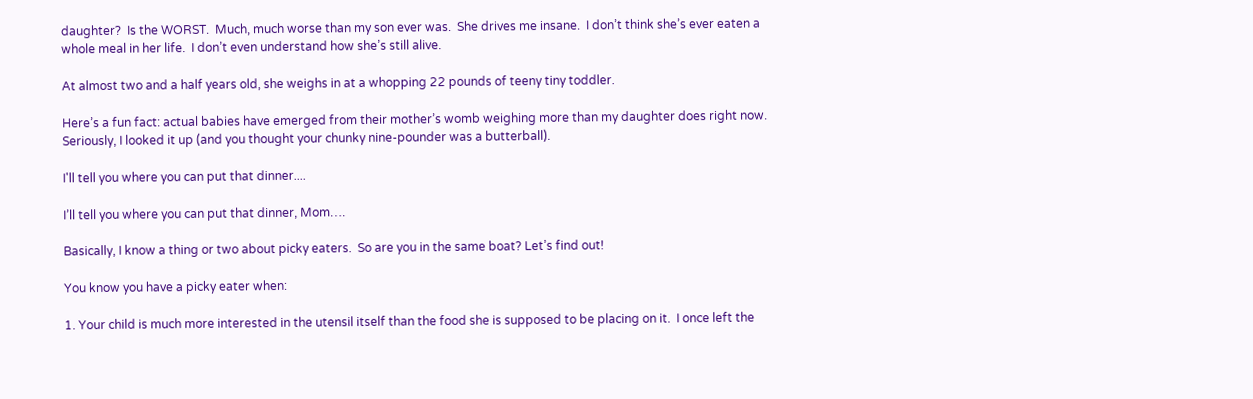daughter?  Is the WORST.  Much, much worse than my son ever was.  She drives me insane.  I don’t think she’s ever eaten a whole meal in her life.  I don’t even understand how she’s still alive.

At almost two and a half years old, she weighs in at a whopping 22 pounds of teeny tiny toddler.

Here’s a fun fact: actual babies have emerged from their mother’s womb weighing more than my daughter does right now.  Seriously, I looked it up (and you thought your chunky nine-pounder was a butterball).

I'll tell you where you can put that dinner....

I’ll tell you where you can put that dinner, Mom….

Basically, I know a thing or two about picky eaters.  So are you in the same boat? Let’s find out!

You know you have a picky eater when:

1. Your child is much more interested in the utensil itself than the food she is supposed to be placing on it.  I once left the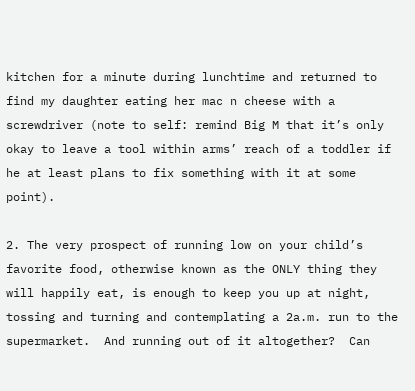kitchen for a minute during lunchtime and returned to find my daughter eating her mac n cheese with a screwdriver (note to self: remind Big M that it’s only okay to leave a tool within arms’ reach of a toddler if he at least plans to fix something with it at some point).

2. The very prospect of running low on your child’s favorite food, otherwise known as the ONLY thing they will happily eat, is enough to keep you up at night, tossing and turning and contemplating a 2a.m. run to the supermarket.  And running out of it altogether?  Can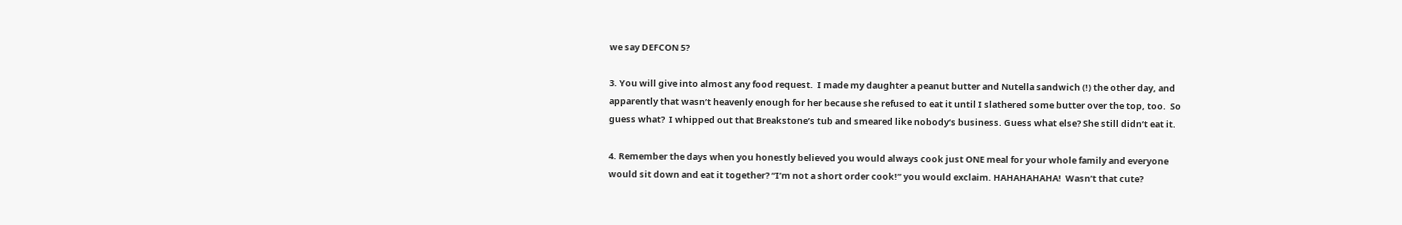we say DEFCON 5?

3. You will give into almost any food request.  I made my daughter a peanut butter and Nutella sandwich (!) the other day, and apparently that wasn’t heavenly enough for her because she refused to eat it until I slathered some butter over the top, too.  So guess what?  I whipped out that Breakstone’s tub and smeared like nobody’s business. Guess what else? She still didn’t eat it.

4. Remember the days when you honestly believed you would always cook just ONE meal for your whole family and everyone would sit down and eat it together? “I’m not a short order cook!” you would exclaim. HAHAHAHAHA!  Wasn’t that cute?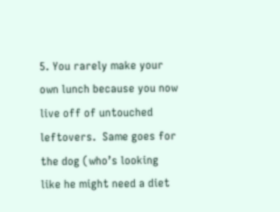5. You rarely make your own lunch because you now live off of untouched leftovers.  Same goes for the dog (who’s looking like he might need a diet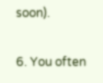soon).

6. You often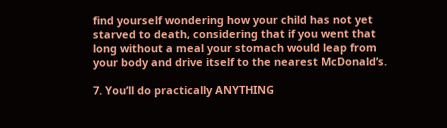find yourself wondering how your child has not yet starved to death, considering that if you went that long without a meal your stomach would leap from your body and drive itself to the nearest McDonald’s.

7. You’ll do practically ANYTHING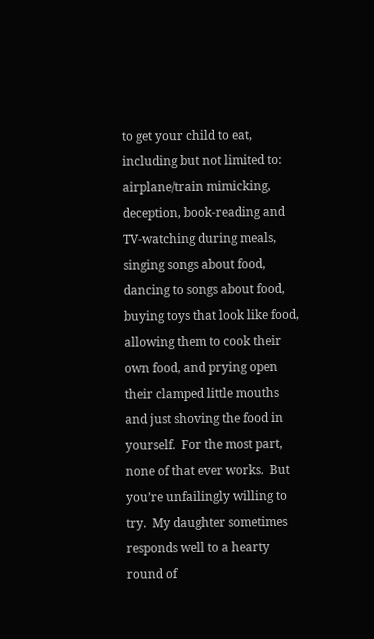to get your child to eat, including but not limited to: airplane/train mimicking, deception, book-reading and TV-watching during meals, singing songs about food, dancing to songs about food, buying toys that look like food, allowing them to cook their own food, and prying open their clamped little mouths and just shoving the food in yourself.  For the most part, none of that ever works.  But you’re unfailingly willing to try.  My daughter sometimes responds well to a hearty round of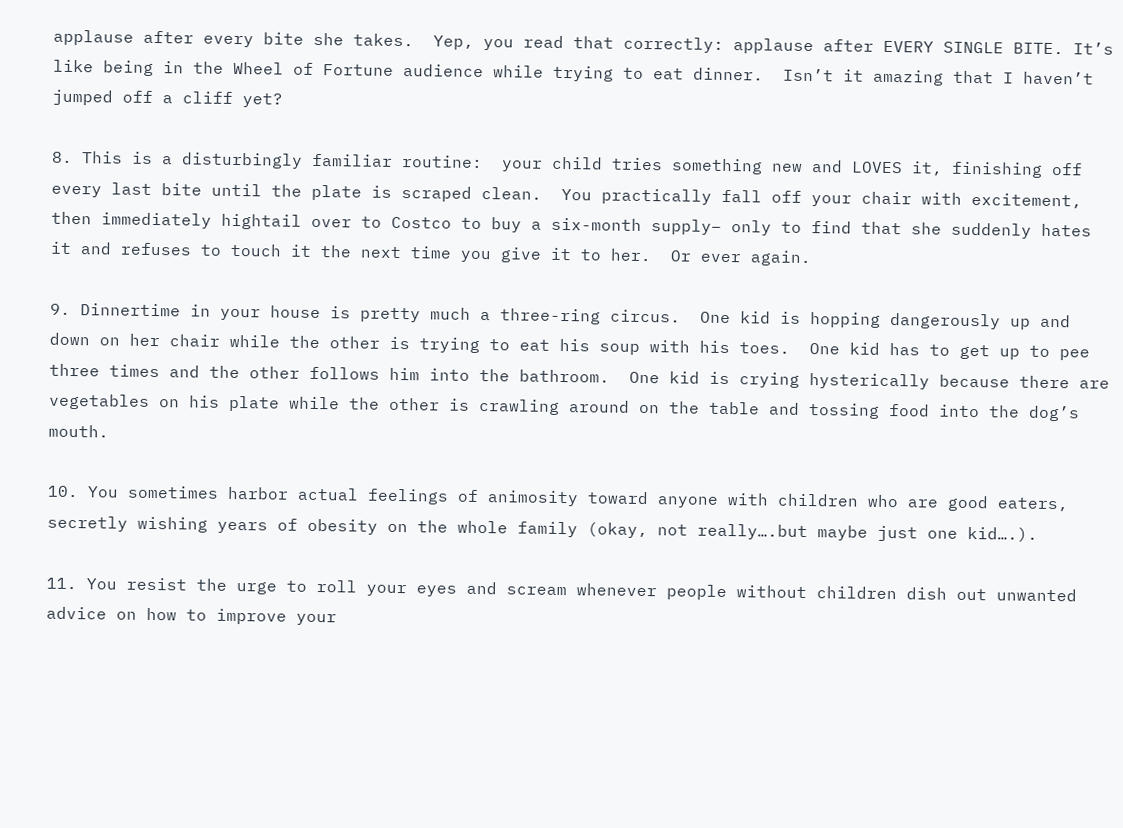applause after every bite she takes.  Yep, you read that correctly: applause after EVERY SINGLE BITE. It’s like being in the Wheel of Fortune audience while trying to eat dinner.  Isn’t it amazing that I haven’t jumped off a cliff yet?

8. This is a disturbingly familiar routine:  your child tries something new and LOVES it, finishing off every last bite until the plate is scraped clean.  You practically fall off your chair with excitement, then immediately hightail over to Costco to buy a six-month supply– only to find that she suddenly hates it and refuses to touch it the next time you give it to her.  Or ever again.

9. Dinnertime in your house is pretty much a three-ring circus.  One kid is hopping dangerously up and down on her chair while the other is trying to eat his soup with his toes.  One kid has to get up to pee three times and the other follows him into the bathroom.  One kid is crying hysterically because there are vegetables on his plate while the other is crawling around on the table and tossing food into the dog’s mouth.

10. You sometimes harbor actual feelings of animosity toward anyone with children who are good eaters, secretly wishing years of obesity on the whole family (okay, not really….but maybe just one kid….).

11. You resist the urge to roll your eyes and scream whenever people without children dish out unwanted advice on how to improve your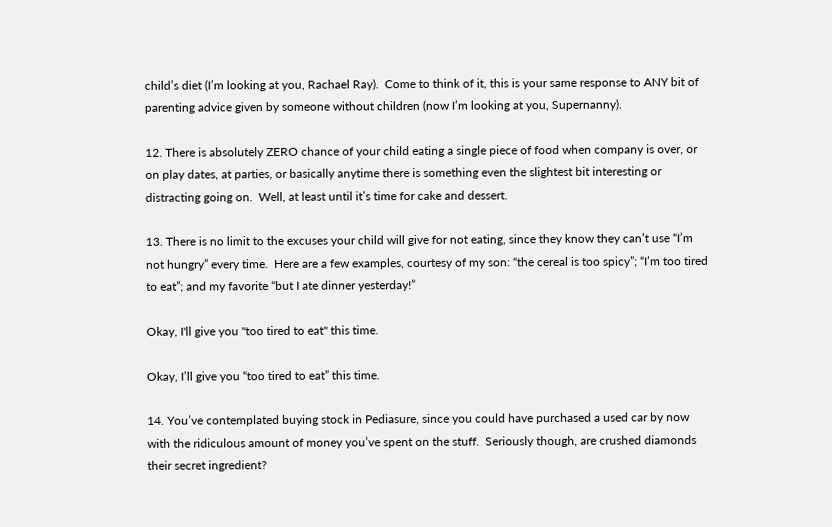child’s diet (I’m looking at you, Rachael Ray).  Come to think of it, this is your same response to ANY bit of parenting advice given by someone without children (now I’m looking at you, Supernanny).

12. There is absolutely ZERO chance of your child eating a single piece of food when company is over, or on play dates, at parties, or basically anytime there is something even the slightest bit interesting or distracting going on.  Well, at least until it’s time for cake and dessert.

13. There is no limit to the excuses your child will give for not eating, since they know they can’t use “I’m not hungry” every time.  Here are a few examples, courtesy of my son: “the cereal is too spicy”; “I’m too tired to eat”; and my favorite “but I ate dinner yesterday!”

Okay, I'll give you "too tired to eat" this time.

Okay, I’ll give you “too tired to eat” this time.

14. You’ve contemplated buying stock in Pediasure, since you could have purchased a used car by now with the ridiculous amount of money you’ve spent on the stuff.  Seriously though, are crushed diamonds their secret ingredient?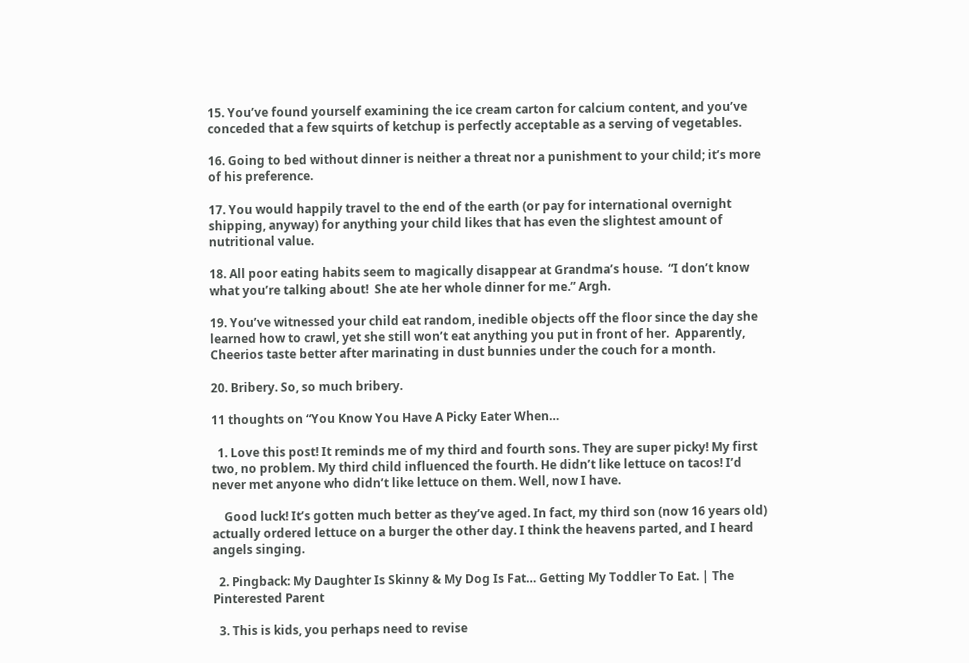15. You’ve found yourself examining the ice cream carton for calcium content, and you’ve conceded that a few squirts of ketchup is perfectly acceptable as a serving of vegetables.

16. Going to bed without dinner is neither a threat nor a punishment to your child; it’s more of his preference.

17. You would happily travel to the end of the earth (or pay for international overnight shipping, anyway) for anything your child likes that has even the slightest amount of nutritional value.

18. All poor eating habits seem to magically disappear at Grandma’s house.  “I don’t know what you’re talking about!  She ate her whole dinner for me.” Argh.

19. You’ve witnessed your child eat random, inedible objects off the floor since the day she learned how to crawl, yet she still won’t eat anything you put in front of her.  Apparently, Cheerios taste better after marinating in dust bunnies under the couch for a month.

20. Bribery. So, so much bribery.

11 thoughts on “You Know You Have A Picky Eater When…

  1. Love this post! It reminds me of my third and fourth sons. They are super picky! My first two, no problem. My third child influenced the fourth. He didn’t like lettuce on tacos! I’d never met anyone who didn’t like lettuce on them. Well, now I have.

    Good luck! It’s gotten much better as they’ve aged. In fact, my third son (now 16 years old) actually ordered lettuce on a burger the other day. I think the heavens parted, and I heard angels singing.

  2. Pingback: My Daughter Is Skinny & My Dog Is Fat… Getting My Toddler To Eat. | The Pinterested Parent

  3. This is kids, you perhaps need to revise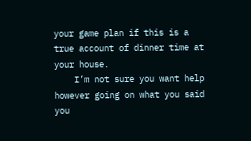your game plan if this is a true account of dinner time at your house.
    I’m not sure you want help however going on what you said you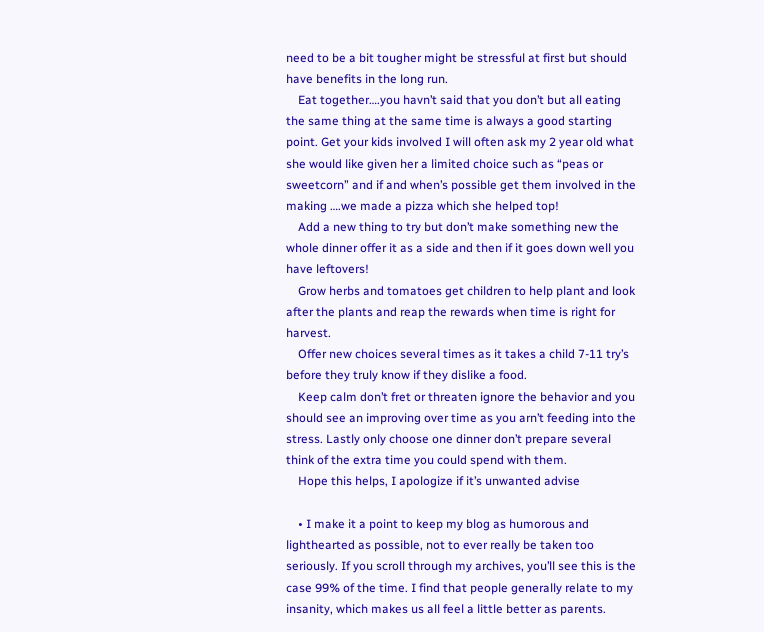need to be a bit tougher might be stressful at first but should have benefits in the long run.
    Eat together….you havn’t said that you don’t but all eating the same thing at the same time is always a good starting point. Get your kids involved I will often ask my 2 year old what she would like given her a limited choice such as “peas or sweetcorn” and if and when’s possible get them involved in the making ….we made a pizza which she helped top!
    Add a new thing to try but don’t make something new the whole dinner offer it as a side and then if it goes down well you have leftovers!
    Grow herbs and tomatoes get children to help plant and look after the plants and reap the rewards when time is right for harvest.
    Offer new choices several times as it takes a child 7-11 try’s before they truly know if they dislike a food.
    Keep calm don’t fret or threaten ignore the behavior and you should see an improving over time as you arn’t feeding into the stress. Lastly only choose one dinner don’t prepare several think of the extra time you could spend with them.
    Hope this helps, I apologize if it’s unwanted advise

    • I make it a point to keep my blog as humorous and lighthearted as possible, not to ever really be taken too seriously. If you scroll through my archives, you’ll see this is the case 99% of the time. I find that people generally relate to my insanity, which makes us all feel a little better as parents.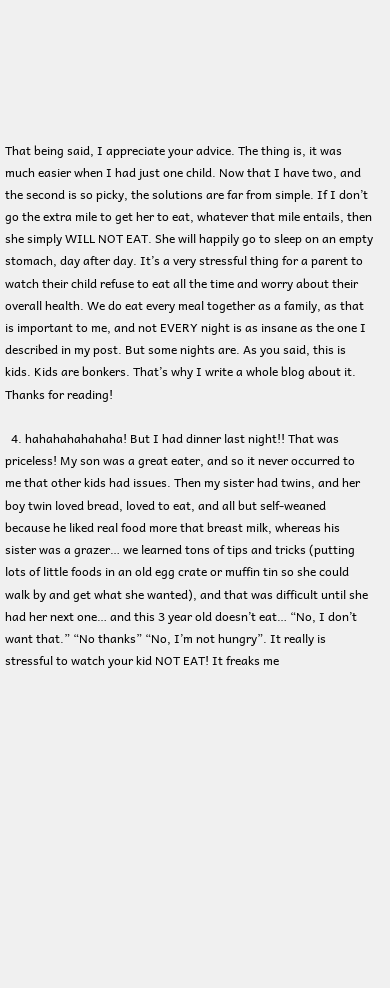That being said, I appreciate your advice. The thing is, it was much easier when I had just one child. Now that I have two, and the second is so picky, the solutions are far from simple. If I don’t go the extra mile to get her to eat, whatever that mile entails, then she simply WILL NOT EAT. She will happily go to sleep on an empty stomach, day after day. It’s a very stressful thing for a parent to watch their child refuse to eat all the time and worry about their overall health. We do eat every meal together as a family, as that is important to me, and not EVERY night is as insane as the one I described in my post. But some nights are. As you said, this is kids. Kids are bonkers. That’s why I write a whole blog about it. Thanks for reading!

  4. hahahahahahaha! But I had dinner last night!! That was priceless! My son was a great eater, and so it never occurred to me that other kids had issues. Then my sister had twins, and her boy twin loved bread, loved to eat, and all but self-weaned because he liked real food more that breast milk, whereas his sister was a grazer… we learned tons of tips and tricks (putting lots of little foods in an old egg crate or muffin tin so she could walk by and get what she wanted), and that was difficult until she had her next one… and this 3 year old doesn’t eat… “No, I don’t want that.” “No thanks” “No, I’m not hungry”. It really is stressful to watch your kid NOT EAT! It freaks me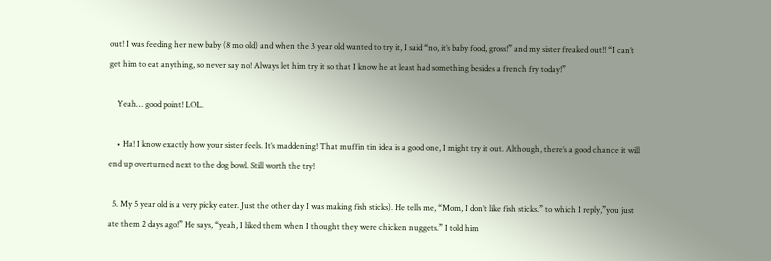out! I was feeding her new baby (8 mo old) and when the 3 year old wanted to try it, I said “no, it’s baby food, gross!” and my sister freaked out!! “I can’t get him to eat anything, so never say no! Always let him try it so that I know he at least had something besides a french fry today!”

    Yeah… good point! LOL.

    • Ha! I know exactly how your sister feels. It’s maddening! That muffin tin idea is a good one, I might try it out. Although, there’s a good chance it will end up overturned next to the dog bowl. Still worth the try!

  5. My 5 year old is a very picky eater. Just the other day I was making fish sticks). He tells me, “Mom, I don’t like fish sticks.” to which I reply,”you just ate them 2 days ago!” He says, “yeah, I liked them when I thought they were chicken nuggets.” I told him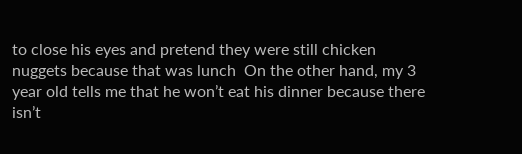to close his eyes and pretend they were still chicken nuggets because that was lunch  On the other hand, my 3 year old tells me that he won’t eat his dinner because there isn’t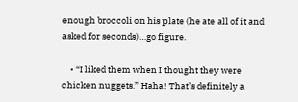enough broccoli on his plate (he ate all of it and asked for seconds)…go figure.

    • “I liked them when I thought they were chicken nuggets.” Haha! That’s definitely a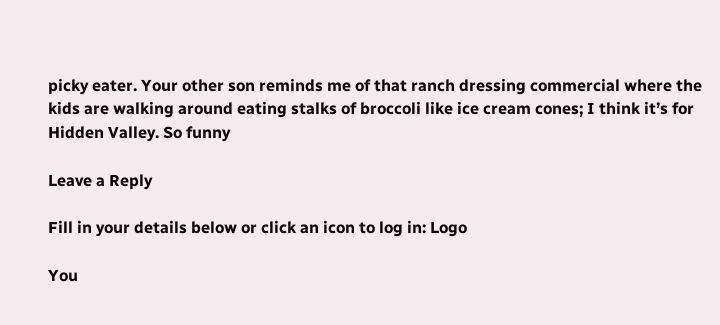picky eater. Your other son reminds me of that ranch dressing commercial where the kids are walking around eating stalks of broccoli like ice cream cones; I think it’s for Hidden Valley. So funny

Leave a Reply

Fill in your details below or click an icon to log in: Logo

You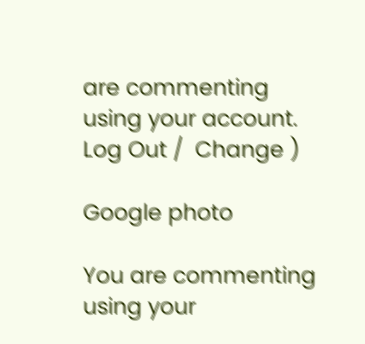are commenting using your account. Log Out /  Change )

Google photo

You are commenting using your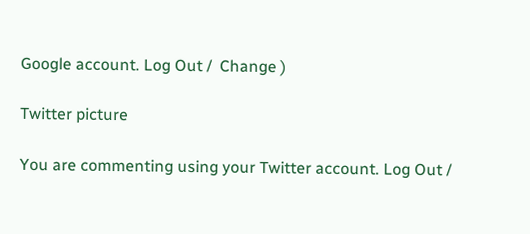Google account. Log Out /  Change )

Twitter picture

You are commenting using your Twitter account. Log Out /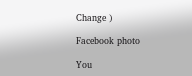Change )

Facebook photo

You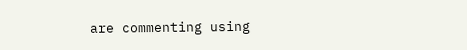are commenting using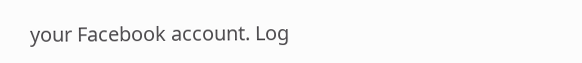your Facebook account. Log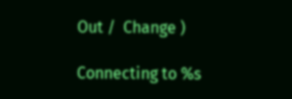Out /  Change )

Connecting to %s